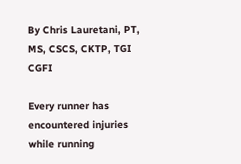By Chris Lauretani, PT, MS, CSCS, CKTP, TGI CGFI

Every runner has encountered injuries while running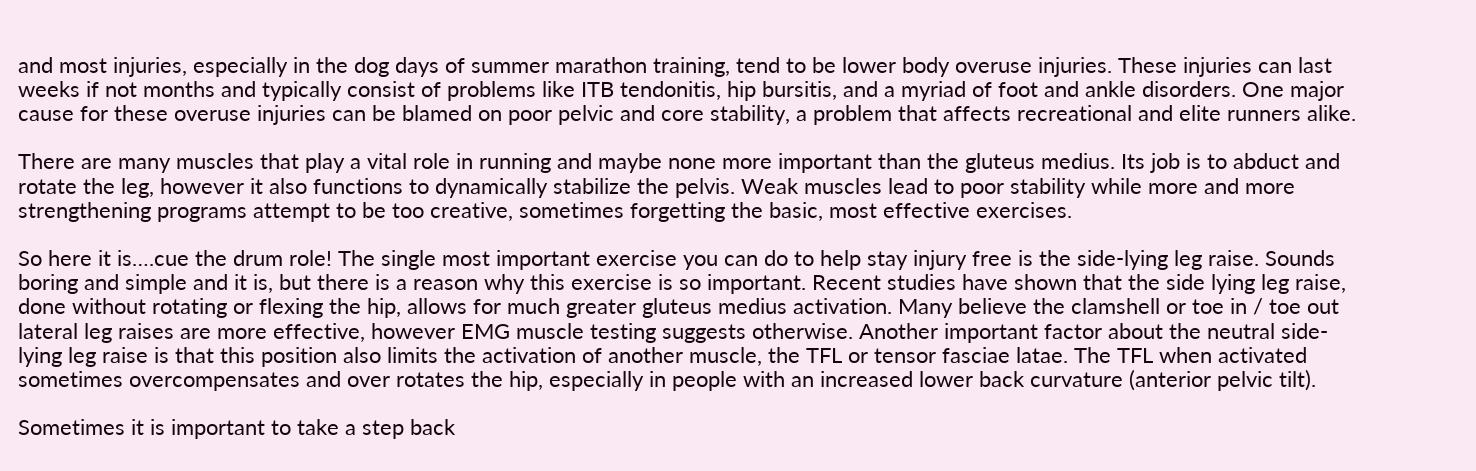and most injuries, especially in the dog days of summer marathon training, tend to be lower body overuse injuries. These injuries can last weeks if not months and typically consist of problems like ITB tendonitis, hip bursitis, and a myriad of foot and ankle disorders. One major cause for these overuse injuries can be blamed on poor pelvic and core stability, a problem that affects recreational and elite runners alike.

There are many muscles that play a vital role in running and maybe none more important than the gluteus medius. Its job is to abduct and rotate the leg, however it also functions to dynamically stabilize the pelvis. Weak muscles lead to poor stability while more and more strengthening programs attempt to be too creative, sometimes forgetting the basic, most effective exercises.

So here it is….cue the drum role! The single most important exercise you can do to help stay injury free is the side-lying leg raise. Sounds boring and simple and it is, but there is a reason why this exercise is so important. Recent studies have shown that the side lying leg raise, done without rotating or flexing the hip, allows for much greater gluteus medius activation. Many believe the clamshell or toe in / toe out lateral leg raises are more effective, however EMG muscle testing suggests otherwise. Another important factor about the neutral side-lying leg raise is that this position also limits the activation of another muscle, the TFL or tensor fasciae latae. The TFL when activated sometimes overcompensates and over rotates the hip, especially in people with an increased lower back curvature (anterior pelvic tilt).

Sometimes it is important to take a step back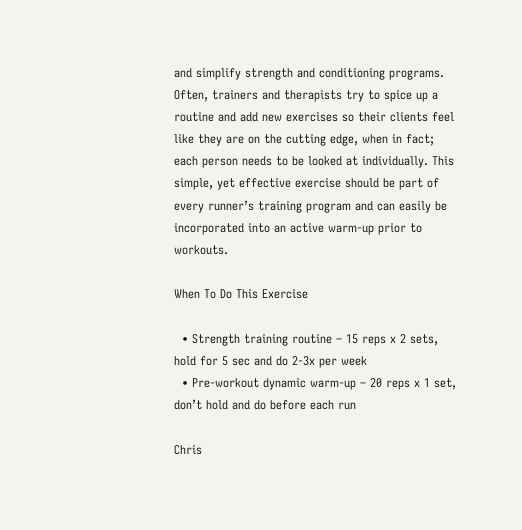and simplify strength and conditioning programs. Often, trainers and therapists try to spice up a routine and add new exercises so their clients feel like they are on the cutting edge, when in fact; each person needs to be looked at individually. This simple, yet effective exercise should be part of every runner’s training program and can easily be incorporated into an active warm-up prior to workouts.

When To Do This Exercise

  • Strength training routine – 15 reps x 2 sets, hold for 5 sec and do 2-3x per week
  • Pre-workout dynamic warm-up – 20 reps x 1 set, don’t hold and do before each run

Chris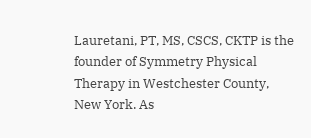Lauretani, PT, MS, CSCS, CKTP is the founder of Symmetry Physical Therapy in Westchester County, New York. As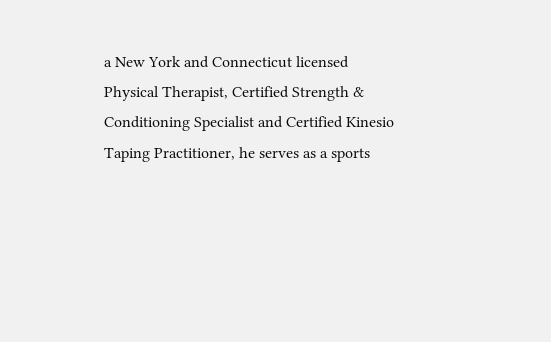a New York and Connecticut licensed Physical Therapist, Certified Strength & Conditioning Specialist and Certified Kinesio Taping Practitioner, he serves as a sports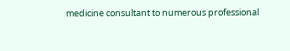medicine consultant to numerous professional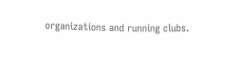organizations and running clubs.